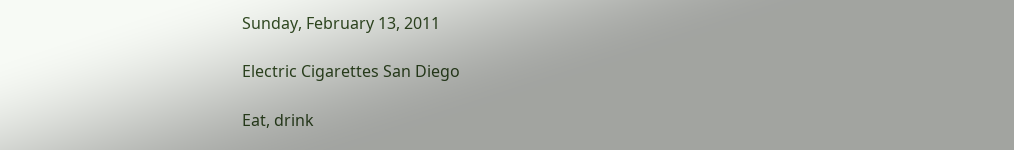Sunday, February 13, 2011

Electric Cigarettes San Diego

Eat, drink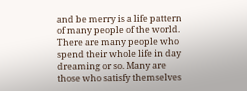and be merry is a life pattern of many people of the world. There are many people who spend their whole life in day dreaming or so. Many are those who satisfy themselves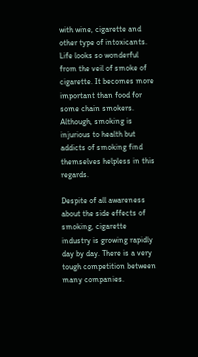with wine, cigarette and other type of intoxicants. Life looks so wonderful from the veil of smoke of cigarette. It becomes more important than food for some chain smokers. Although, smoking is injurious to health but addicts of smoking find themselves helpless in this regards.

Despite of all awareness about the side effects of smoking, cigarette industry is growing rapidly day by day. There is a very tough competition between many companies.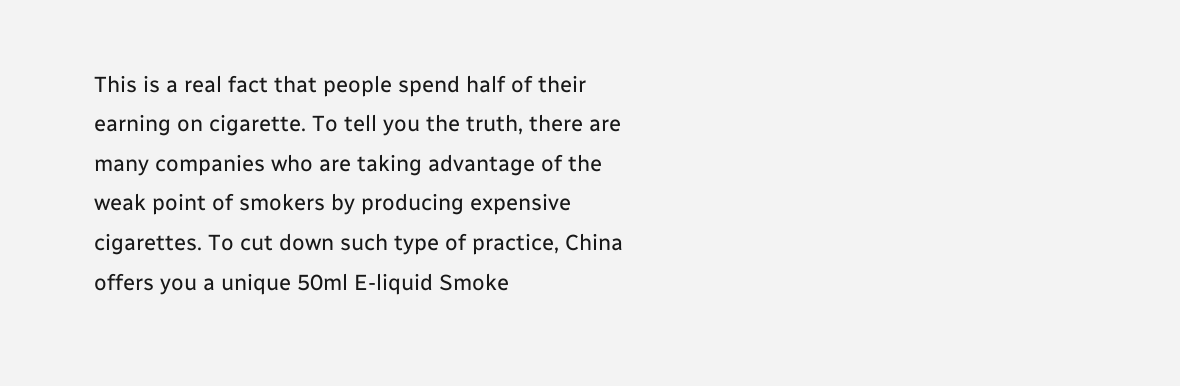This is a real fact that people spend half of their earning on cigarette. To tell you the truth, there are many companies who are taking advantage of the weak point of smokers by producing expensive cigarettes. To cut down such type of practice, China offers you a unique 50ml E-liquid Smoke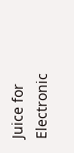Juice for Electronic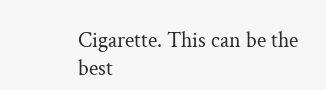Cigarette. This can be the best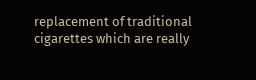replacement of traditional cigarettes which are really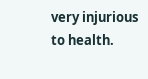very injurious to health.